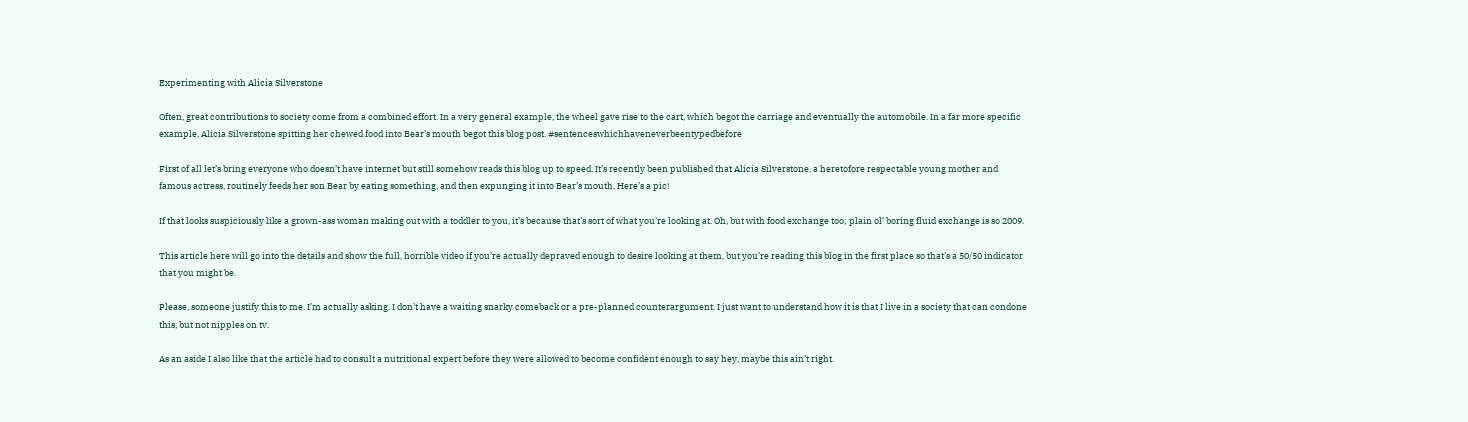Experimenting with Alicia Silverstone

Often, great contributions to society come from a combined effort. In a very general example, the wheel gave rise to the cart, which begot the carriage and eventually the automobile. In a far more specific example, Alicia Silverstone spitting her chewed food into Bear’s mouth begot this blog post. #sentenceswhichhaveneverbeentypedbefore

First of all let’s bring everyone who doesn’t have internet but still somehow reads this blog up to speed. It’s recently been published that Alicia Silverstone, a heretofore respectable young mother and famous actress, routinely feeds her son Bear by eating something, and then expunging it into Bear’s mouth. Here’s a pic!

If that looks suspiciously like a grown-ass woman making out with a toddler to you, it’s because that’s sort of what you’re looking at. Oh, but with food exchange too; plain ol’ boring fluid exchange is so 2009.

This article here will go into the details and show the full, horrible video if you’re actually depraved enough to desire looking at them, but you’re reading this blog in the first place so that’s a 50/50 indicator that you might be.

Please, someone justify this to me. I’m actually asking. I don’t have a waiting snarky comeback or a pre-planned counterargument. I just want to understand how it is that I live in a society that can condone this, but not nipples on tv.

As an aside I also like that the article had to consult a nutritional expert before they were allowed to become confident enough to say hey, maybe this ain’t right.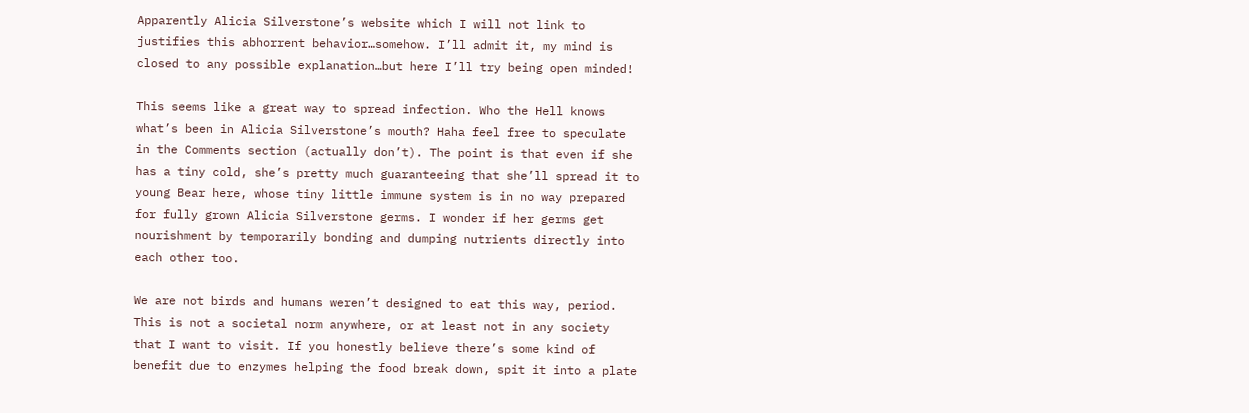Apparently Alicia Silverstone’s website which I will not link to justifies this abhorrent behavior…somehow. I’ll admit it, my mind is closed to any possible explanation…but here I’ll try being open minded!

This seems like a great way to spread infection. Who the Hell knows what’s been in Alicia Silverstone’s mouth? Haha feel free to speculate in the Comments section (actually don’t). The point is that even if she has a tiny cold, she’s pretty much guaranteeing that she’ll spread it to young Bear here, whose tiny little immune system is in no way prepared for fully grown Alicia Silverstone germs. I wonder if her germs get nourishment by temporarily bonding and dumping nutrients directly into each other too.

We are not birds and humans weren’t designed to eat this way, period. This is not a societal norm anywhere, or at least not in any society that I want to visit. If you honestly believe there’s some kind of benefit due to enzymes helping the food break down, spit it into a plate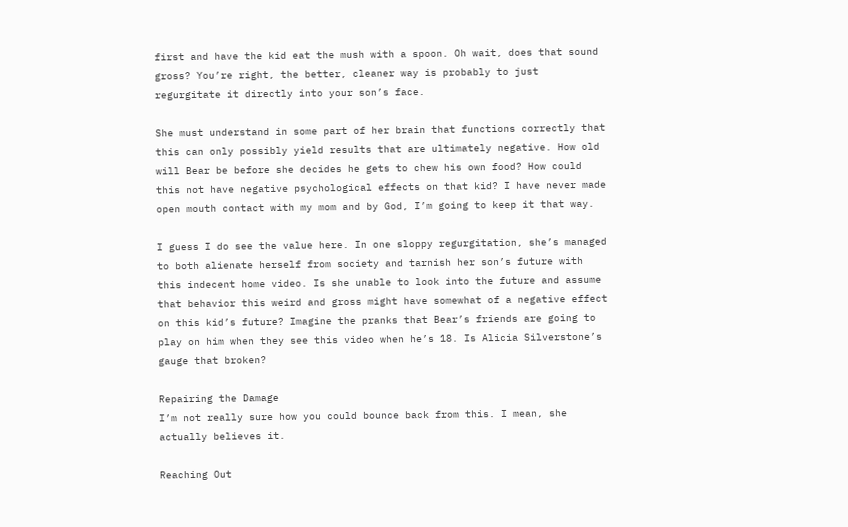first and have the kid eat the mush with a spoon. Oh wait, does that sound gross? You’re right, the better, cleaner way is probably to just regurgitate it directly into your son’s face.

She must understand in some part of her brain that functions correctly that this can only possibly yield results that are ultimately negative. How old will Bear be before she decides he gets to chew his own food? How could this not have negative psychological effects on that kid? I have never made open mouth contact with my mom and by God, I’m going to keep it that way.

I guess I do see the value here. In one sloppy regurgitation, she’s managed to both alienate herself from society and tarnish her son’s future with this indecent home video. Is she unable to look into the future and assume that behavior this weird and gross might have somewhat of a negative effect on this kid’s future? Imagine the pranks that Bear’s friends are going to play on him when they see this video when he’s 18. Is Alicia Silverstone’s gauge that broken?

Repairing the Damage
I’m not really sure how you could bounce back from this. I mean, she actually believes it.

Reaching Out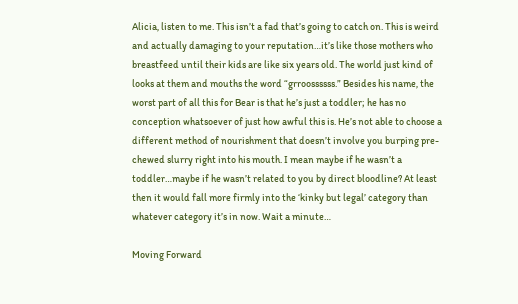Alicia, listen to me. This isn’t a fad that’s going to catch on. This is weird and actually damaging to your reputation…it’s like those mothers who breastfeed until their kids are like six years old. The world just kind of looks at them and mouths the word “grroossssss.” Besides his name, the worst part of all this for Bear is that he’s just a toddler; he has no conception whatsoever of just how awful this is. He’s not able to choose a different method of nourishment that doesn’t involve you burping pre-chewed slurry right into his mouth. I mean maybe if he wasn’t a toddler…maybe if he wasn’t related to you by direct bloodline? At least then it would fall more firmly into the ‘kinky but legal’ category than whatever category it’s in now. Wait a minute…

Moving Forward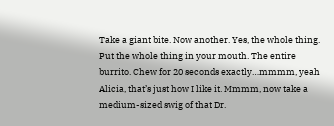Take a giant bite. Now another. Yes, the whole thing. Put the whole thing in your mouth. The entire burrito. Chew for 20 seconds exactly…mmmm, yeah Alicia, that’s just how I like it. Mmmm, now take a medium-sized swig of that Dr.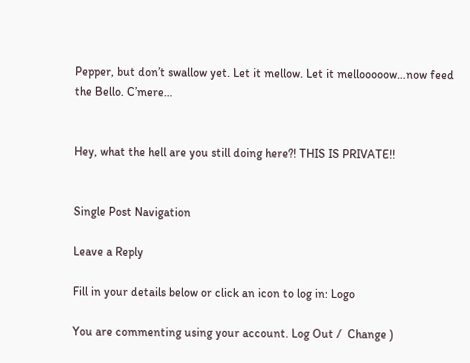Pepper, but don’t swallow yet. Let it mellow. Let it mellooooow…now feed the Bello. C’mere…


Hey, what the hell are you still doing here?! THIS IS PRIVATE!!


Single Post Navigation

Leave a Reply

Fill in your details below or click an icon to log in: Logo

You are commenting using your account. Log Out /  Change )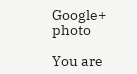Google+ photo

You are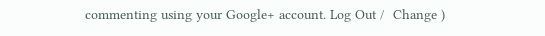commenting using your Google+ account. Log Out /  Change )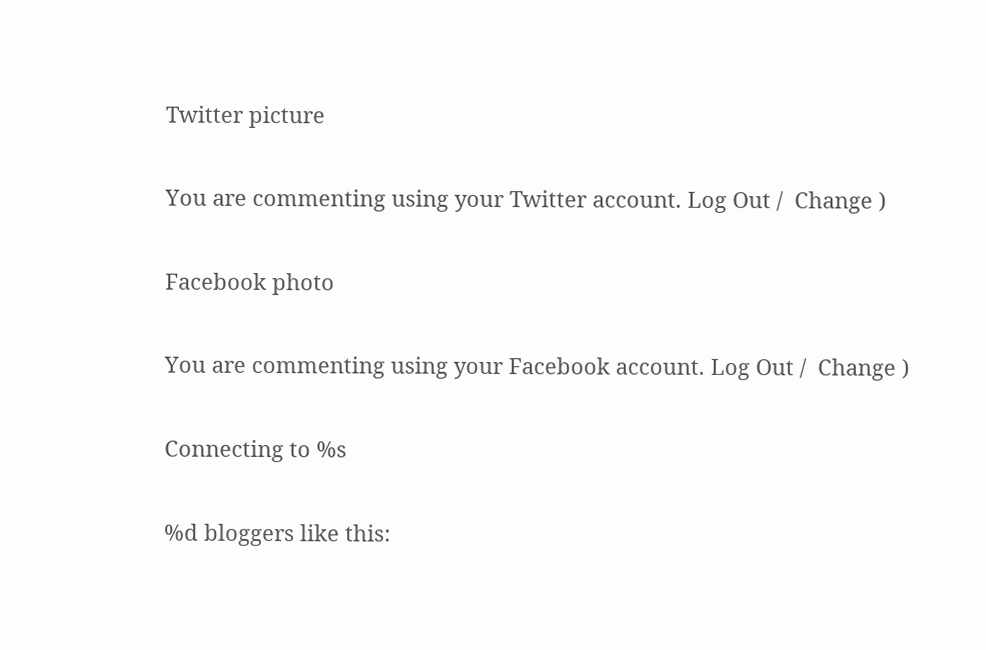Twitter picture

You are commenting using your Twitter account. Log Out /  Change )

Facebook photo

You are commenting using your Facebook account. Log Out /  Change )

Connecting to %s

%d bloggers like this: